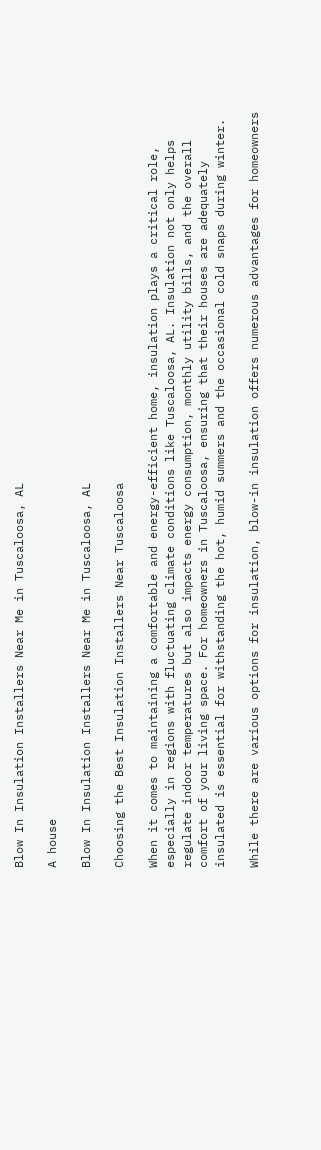Blow In Insulation Installers Near Me in Tuscaloosa, AL

A house

Blow In Insulation Installers Near Me in Tuscaloosa, AL

Choosing the Best Insulation Installers Near Tuscaloosa

When it comes to maintaining a comfortable and energy-efficient home, insulation plays a critical role, especially in regions with fluctuating climate conditions like Tuscaloosa, AL. Insulation not only helps regulate indoor temperatures but also impacts energy consumption, monthly utility bills, and the overall comfort of your living space. For homeowners in Tuscaloosa, ensuring that their houses are adequately insulated is essential for withstanding the hot, humid summers and the occasional cold snaps during winter.

While there are various options for insulation, blow-in insulation offers numerous advantages for homeowners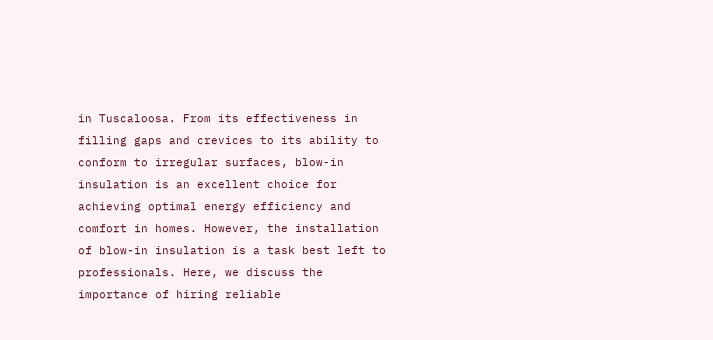in Tuscaloosa. From its effectiveness in filling gaps and crevices to its ability to conform to irregular surfaces, blow-in insulation is an excellent choice for achieving optimal energy efficiency and comfort in homes. However, the installation of blow-in insulation is a task best left to professionals. Here, we discuss the importance of hiring reliable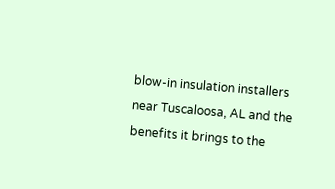blow-in insulation installers near Tuscaloosa, AL and the benefits it brings to the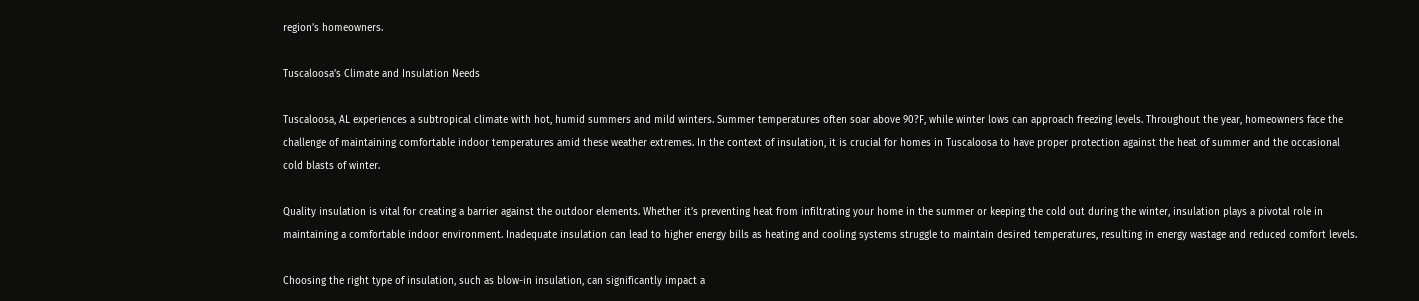region’s homeowners.

Tuscaloosa’s Climate and Insulation Needs

Tuscaloosa, AL experiences a subtropical climate with hot, humid summers and mild winters. Summer temperatures often soar above 90?F, while winter lows can approach freezing levels. Throughout the year, homeowners face the challenge of maintaining comfortable indoor temperatures amid these weather extremes. In the context of insulation, it is crucial for homes in Tuscaloosa to have proper protection against the heat of summer and the occasional cold blasts of winter.

Quality insulation is vital for creating a barrier against the outdoor elements. Whether it’s preventing heat from infiltrating your home in the summer or keeping the cold out during the winter, insulation plays a pivotal role in maintaining a comfortable indoor environment. Inadequate insulation can lead to higher energy bills as heating and cooling systems struggle to maintain desired temperatures, resulting in energy wastage and reduced comfort levels.

Choosing the right type of insulation, such as blow-in insulation, can significantly impact a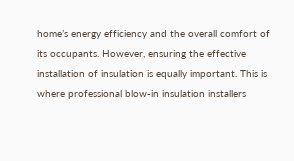home’s energy efficiency and the overall comfort of its occupants. However, ensuring the effective installation of insulation is equally important. This is where professional blow-in insulation installers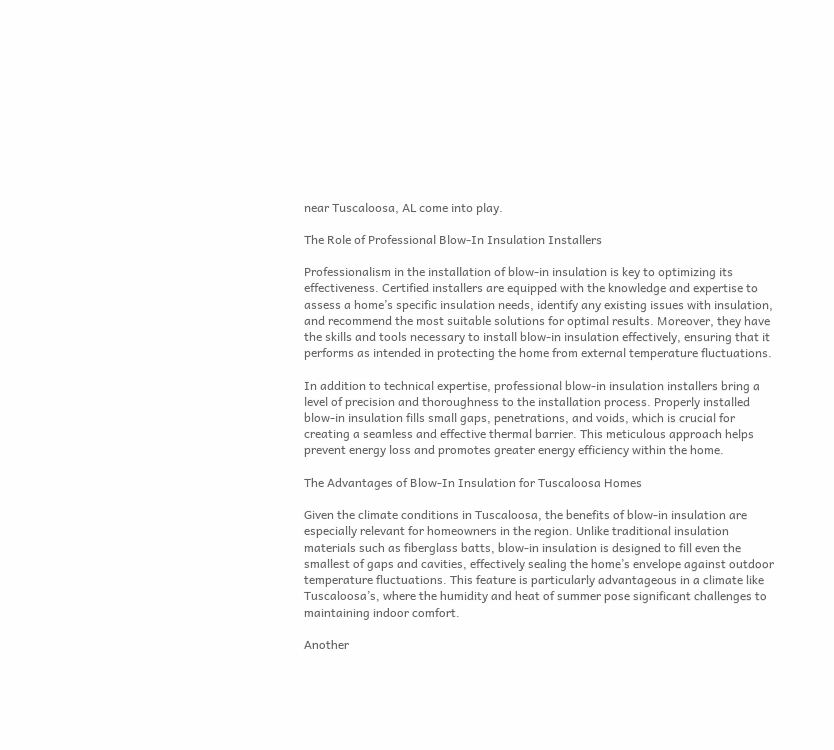near Tuscaloosa, AL come into play.

The Role of Professional Blow-In Insulation Installers

Professionalism in the installation of blow-in insulation is key to optimizing its effectiveness. Certified installers are equipped with the knowledge and expertise to assess a home’s specific insulation needs, identify any existing issues with insulation, and recommend the most suitable solutions for optimal results. Moreover, they have the skills and tools necessary to install blow-in insulation effectively, ensuring that it performs as intended in protecting the home from external temperature fluctuations.

In addition to technical expertise, professional blow-in insulation installers bring a level of precision and thoroughness to the installation process. Properly installed blow-in insulation fills small gaps, penetrations, and voids, which is crucial for creating a seamless and effective thermal barrier. This meticulous approach helps prevent energy loss and promotes greater energy efficiency within the home.

The Advantages of Blow-In Insulation for Tuscaloosa Homes

Given the climate conditions in Tuscaloosa, the benefits of blow-in insulation are especially relevant for homeowners in the region. Unlike traditional insulation materials such as fiberglass batts, blow-in insulation is designed to fill even the smallest of gaps and cavities, effectively sealing the home’s envelope against outdoor temperature fluctuations. This feature is particularly advantageous in a climate like Tuscaloosa’s, where the humidity and heat of summer pose significant challenges to maintaining indoor comfort.

Another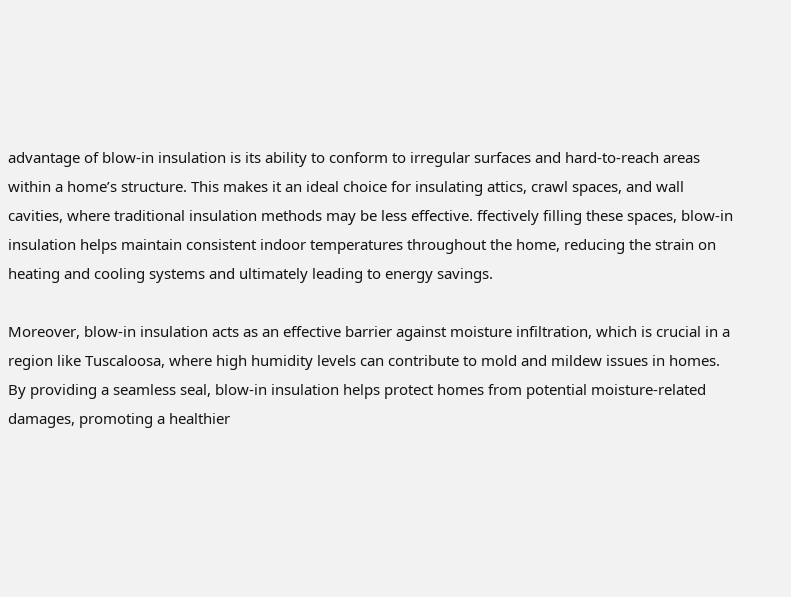advantage of blow-in insulation is its ability to conform to irregular surfaces and hard-to-reach areas within a home’s structure. This makes it an ideal choice for insulating attics, crawl spaces, and wall cavities, where traditional insulation methods may be less effective. ffectively filling these spaces, blow-in insulation helps maintain consistent indoor temperatures throughout the home, reducing the strain on heating and cooling systems and ultimately leading to energy savings.

Moreover, blow-in insulation acts as an effective barrier against moisture infiltration, which is crucial in a region like Tuscaloosa, where high humidity levels can contribute to mold and mildew issues in homes. By providing a seamless seal, blow-in insulation helps protect homes from potential moisture-related damages, promoting a healthier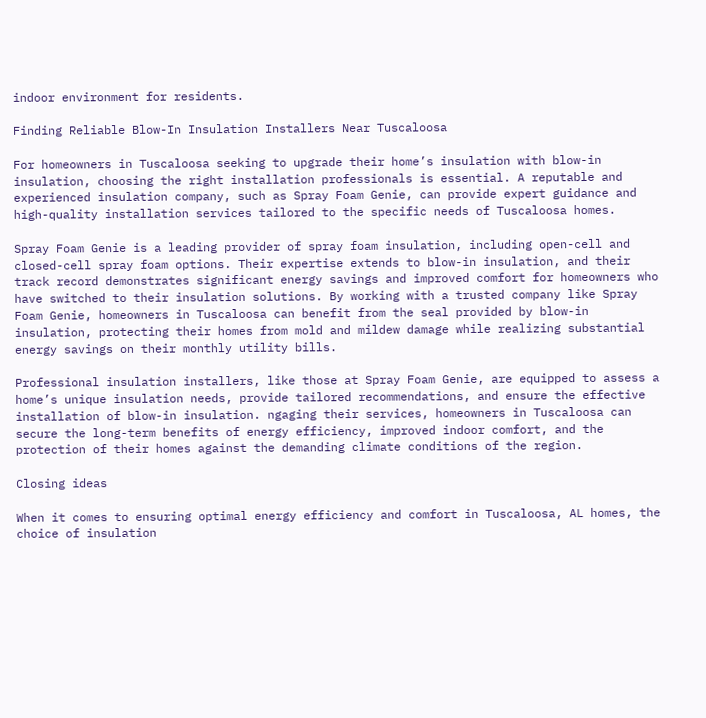indoor environment for residents.

Finding Reliable Blow-In Insulation Installers Near Tuscaloosa

For homeowners in Tuscaloosa seeking to upgrade their home’s insulation with blow-in insulation, choosing the right installation professionals is essential. A reputable and experienced insulation company, such as Spray Foam Genie, can provide expert guidance and high-quality installation services tailored to the specific needs of Tuscaloosa homes.

Spray Foam Genie is a leading provider of spray foam insulation, including open-cell and closed-cell spray foam options. Their expertise extends to blow-in insulation, and their track record demonstrates significant energy savings and improved comfort for homeowners who have switched to their insulation solutions. By working with a trusted company like Spray Foam Genie, homeowners in Tuscaloosa can benefit from the seal provided by blow-in insulation, protecting their homes from mold and mildew damage while realizing substantial energy savings on their monthly utility bills.

Professional insulation installers, like those at Spray Foam Genie, are equipped to assess a home’s unique insulation needs, provide tailored recommendations, and ensure the effective installation of blow-in insulation. ngaging their services, homeowners in Tuscaloosa can secure the long-term benefits of energy efficiency, improved indoor comfort, and the protection of their homes against the demanding climate conditions of the region.

Closing ideas

When it comes to ensuring optimal energy efficiency and comfort in Tuscaloosa, AL homes, the choice of insulation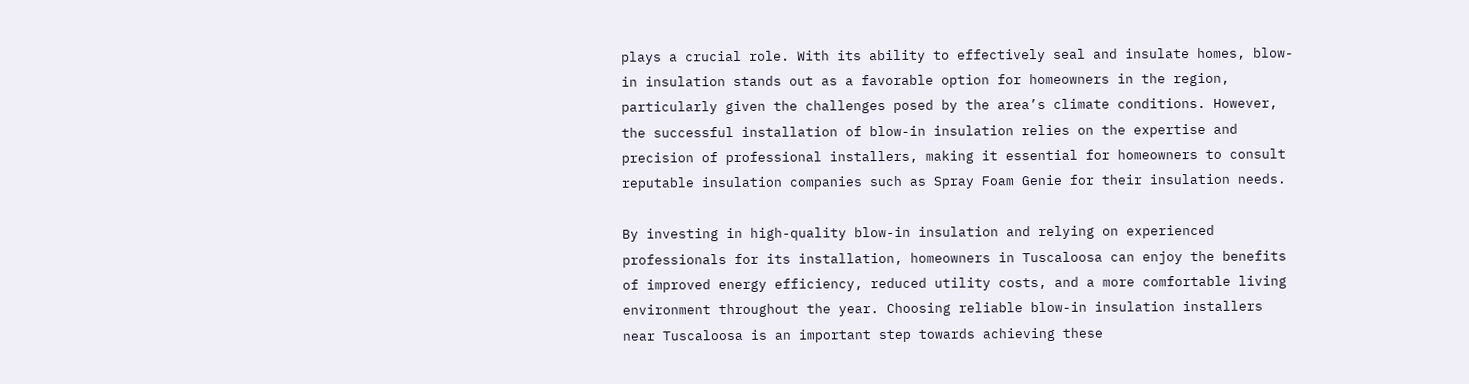plays a crucial role. With its ability to effectively seal and insulate homes, blow-in insulation stands out as a favorable option for homeowners in the region, particularly given the challenges posed by the area’s climate conditions. However, the successful installation of blow-in insulation relies on the expertise and precision of professional installers, making it essential for homeowners to consult reputable insulation companies such as Spray Foam Genie for their insulation needs.

By investing in high-quality blow-in insulation and relying on experienced professionals for its installation, homeowners in Tuscaloosa can enjoy the benefits of improved energy efficiency, reduced utility costs, and a more comfortable living environment throughout the year. Choosing reliable blow-in insulation installers near Tuscaloosa is an important step towards achieving these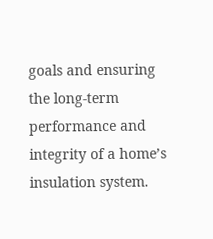goals and ensuring the long-term performance and integrity of a home’s insulation system.